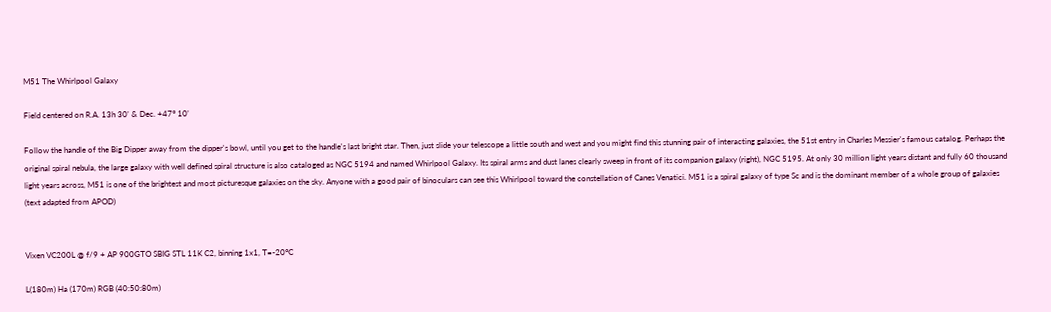M51 The Whirlpool Galaxy

Field centered on R.A. 13h 30' & Dec. +47° 10'

Follow the handle of the Big Dipper away from the dipper's bowl, until you get to the handle's last bright star. Then, just slide your telescope a little south and west and you might find this stunning pair of interacting galaxies, the 51st entry in Charles Messier's famous catalog. Perhaps the original spiral nebula, the large galaxy with well defined spiral structure is also cataloged as NGC 5194 and named Whirlpool Galaxy. Its spiral arms and dust lanes clearly sweep in front of its companion galaxy (right), NGC 5195. At only 30 million light years distant and fully 60 thousand light years across, M51 is one of the brightest and most picturesque galaxies on the sky. Anyone with a good pair of binoculars can see this Whirlpool toward the constellation of Canes Venatici. M51 is a spiral galaxy of type Sc and is the dominant member of a whole group of galaxies (text adapted from APOD)


Vixen VC200L @ f/9 + AP 900GTO SBIG STL 11K C2, binning 1x1, T=-20°C

L(180m) Ha (170m) RGB (40:50:80m)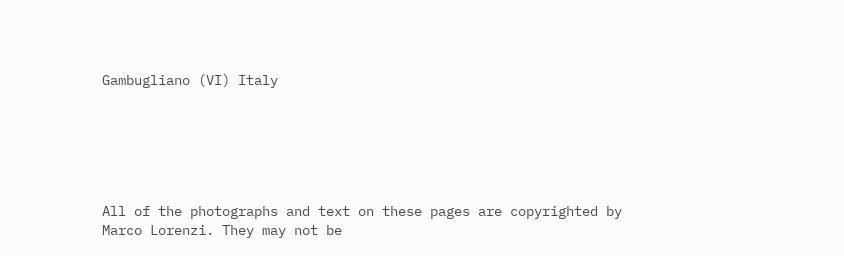Gambugliano (VI) Italy






All of the photographs and text on these pages are copyrighted by Marco Lorenzi. They may not be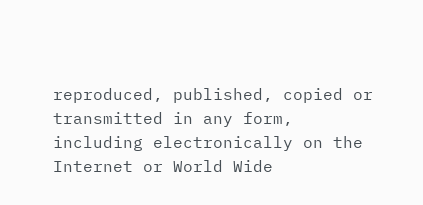reproduced, published, copied or transmitted in any form, including electronically on the Internet or World Wide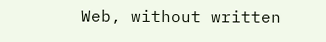Web, without written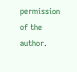permission of the author.